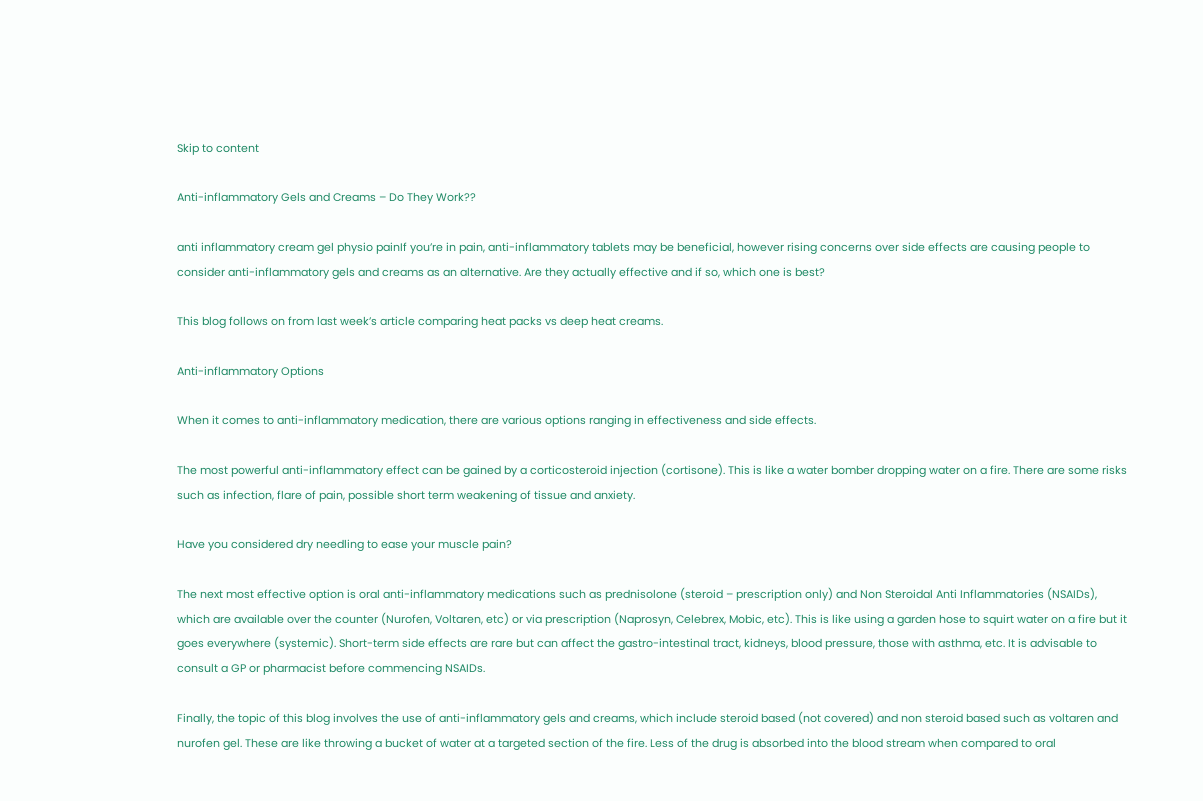Skip to content

Anti-inflammatory Gels and Creams – Do They Work??

anti inflammatory cream gel physio painIf you’re in pain, anti-inflammatory tablets may be beneficial, however rising concerns over side effects are causing people to consider anti-inflammatory gels and creams as an alternative. Are they actually effective and if so, which one is best?

This blog follows on from last week’s article comparing heat packs vs deep heat creams.

Anti-inflammatory Options

When it comes to anti-inflammatory medication, there are various options ranging in effectiveness and side effects.

The most powerful anti-inflammatory effect can be gained by a corticosteroid injection (cortisone). This is like a water bomber dropping water on a fire. There are some risks such as infection, flare of pain, possible short term weakening of tissue and anxiety.

Have you considered dry needling to ease your muscle pain?

The next most effective option is oral anti-inflammatory medications such as prednisolone (steroid – prescription only) and Non Steroidal Anti Inflammatories (NSAIDs), which are available over the counter (Nurofen, Voltaren, etc) or via prescription (Naprosyn, Celebrex, Mobic, etc). This is like using a garden hose to squirt water on a fire but it goes everywhere (systemic). Short-term side effects are rare but can affect the gastro-intestinal tract, kidneys, blood pressure, those with asthma, etc. It is advisable to consult a GP or pharmacist before commencing NSAIDs.

Finally, the topic of this blog involves the use of anti-inflammatory gels and creams, which include steroid based (not covered) and non steroid based such as voltaren and nurofen gel. These are like throwing a bucket of water at a targeted section of the fire. Less of the drug is absorbed into the blood stream when compared to oral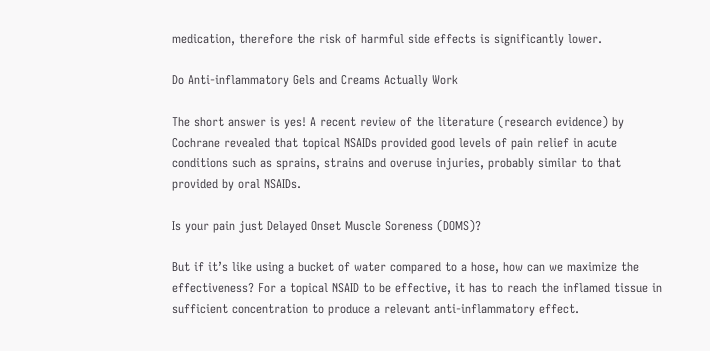medication, therefore the risk of harmful side effects is significantly lower.

Do Anti-inflammatory Gels and Creams Actually Work

The short answer is yes! A recent review of the literature (research evidence) by Cochrane revealed that topical NSAIDs provided good levels of pain relief in acute conditions such as sprains, strains and overuse injuries, probably similar to that provided by oral NSAIDs.

Is your pain just Delayed Onset Muscle Soreness (DOMS)?

But if it’s like using a bucket of water compared to a hose, how can we maximize the effectiveness? For a topical NSAID to be effective, it has to reach the inflamed tissue in sufficient concentration to produce a relevant anti-inflammatory effect.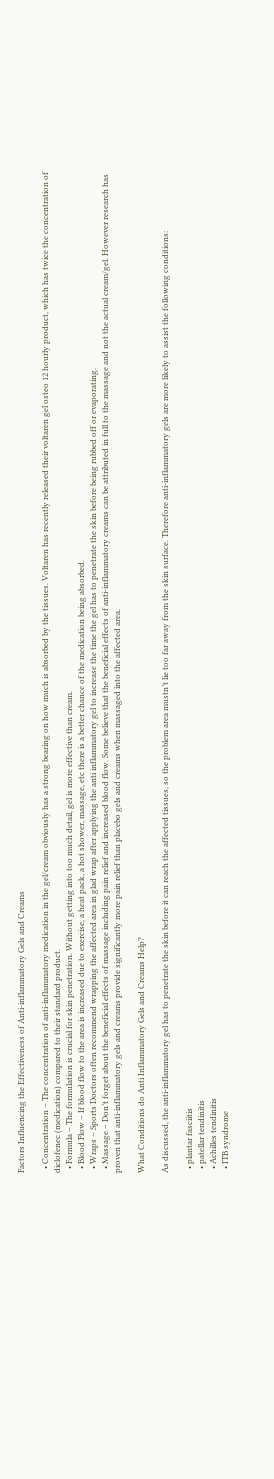Factors Influencing the Effectiveness of Anti-inflammatory Gels and Creams

  • Concentration – The concentration of anti-inflammatory medication in the gel/cream obviously has a strong bearing on how much is absorbed by the tissues. Voltaren has recently released their voltaren gel osteo 12 hourly product, which has twice the concentration of diclofenec (medication) compared to their standard product.
  • Formula – The formulation is crucial for skin penetration. Without getting into too much detail, gel is more effective than cream.
  • Blood Flow – If blood flow to the area is increased due to exercise, a heat pack, a hot shower, massage, etc there is a better chance of the medication being absorbed.
  • Wraps – Sports Doctors often recommend wrapping the affected area in glad wrap after applying the anti inflammatory gel to increase the time the gel has to penetrate the skin before being rubbed off or evaporating.
  • Massage – Don’t forget about the beneficial effects of massage including pain relief and increased blood flow. Some believe that the beneficial effects of anti-inflammatory creams can be attributed in full to the massage and not the actual cream/gel. However research has proven that anti-inflammatory gels and creams provide significantly more pain relief than placebo gels and creams when massaged into the affected area.

What Conditions do Anti Inflammatory Gels and Creams Help?

As discussed, the anti-inflammatory gel has to penetrate the skin before it can reach the affected tissues, so the problem area mustn’t lie too far away from the skin surface. Therefore anti-inflammatory gels are more likely to assist the following conditions:

  • plantar fasciitis
  • patellar tendinitis
  • Achilles tendinitis
  • ITB syndrome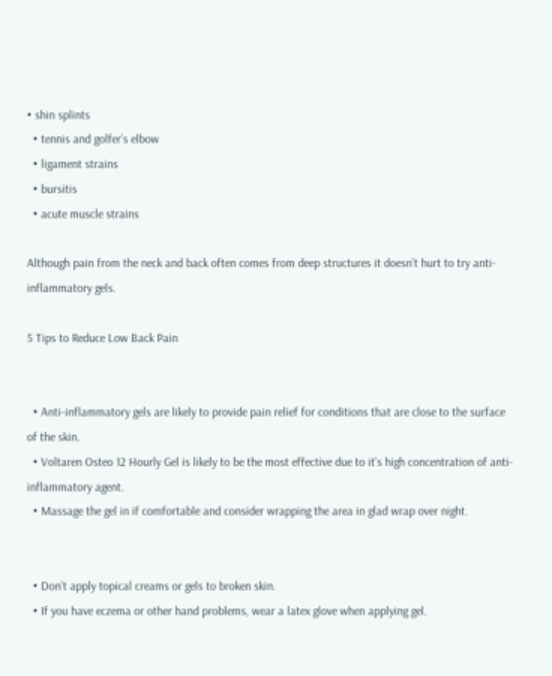• shin splints
  • tennis and golfer’s elbow
  • ligament strains
  • bursitis
  • acute muscle strains

Although pain from the neck and back often comes from deep structures it doesn’t hurt to try anti-inflammatory gels.

5 Tips to Reduce Low Back Pain


  • Anti-inflammatory gels are likely to provide pain relief for conditions that are close to the surface of the skin.
  • Voltaren Osteo 12 Hourly Gel is likely to be the most effective due to it’s high concentration of anti-inflammatory agent.
  • Massage the gel in if comfortable and consider wrapping the area in glad wrap over night.


  • Don’t apply topical creams or gels to broken skin.
  • If you have eczema or other hand problems, wear a latex glove when applying gel.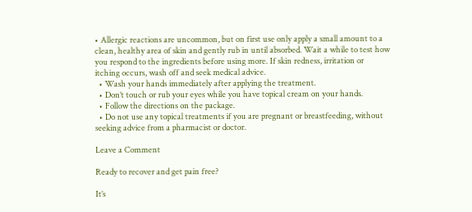• Allergic reactions are uncommon, but on first use only apply a small amount to a clean, healthy area of skin and gently rub in until absorbed. Wait a while to test how you respond to the ingredients before using more. If skin redness, irritation or itching occurs, wash off and seek medical advice.
  • Wash your hands immediately after applying the treatment.
  • Don’t touch or rub your eyes while you have topical cream on your hands.
  • Follow the directions on the package.
  • Do not use any topical treatments if you are pregnant or breastfeeding, without seeking advice from a pharmacist or doctor.

Leave a Comment

Ready to recover and get pain free?

It’s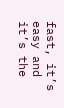fast, it’s easy and it’s the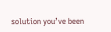solution you’ve been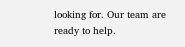looking for. Our team are ready to help.